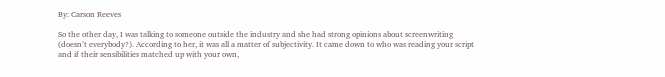By: Carson Reeves

So the other day, I was talking to someone outside the industry and she had strong opinions about screenwriting (doesn’t everybody?). According to her, it was all a matter of subjectivity. It came down to who was reading your script and if their sensibilities matched up with your own,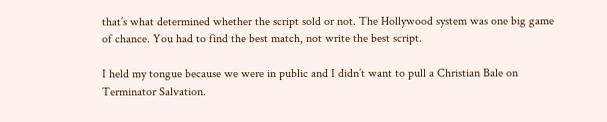that’s what determined whether the script sold or not. The Hollywood system was one big game of chance. You had to find the best match, not write the best script.

I held my tongue because we were in public and I didn’t want to pull a Christian Bale on Terminator Salvation.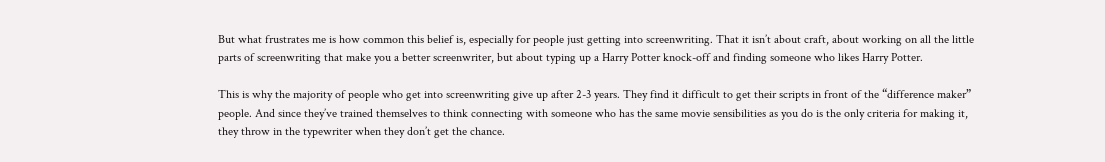But what frustrates me is how common this belief is, especially for people just getting into screenwriting. That it isn’t about craft, about working on all the little parts of screenwriting that make you a better screenwriter, but about typing up a Harry Potter knock-off and finding someone who likes Harry Potter.

This is why the majority of people who get into screenwriting give up after 2-3 years. They find it difficult to get their scripts in front of the “difference maker” people. And since they’ve trained themselves to think connecting with someone who has the same movie sensibilities as you do is the only criteria for making it, they throw in the typewriter when they don’t get the chance.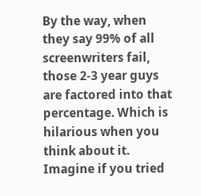By the way, when they say 99% of all screenwriters fail, those 2-3 year guys are factored into that percentage. Which is hilarious when you think about it. Imagine if you tried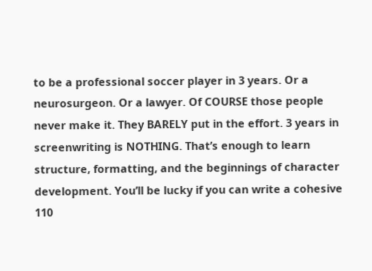to be a professional soccer player in 3 years. Or a neurosurgeon. Or a lawyer. Of COURSE those people never make it. They BARELY put in the effort. 3 years in screenwriting is NOTHING. That’s enough to learn structure, formatting, and the beginnings of character development. You’ll be lucky if you can write a cohesive 110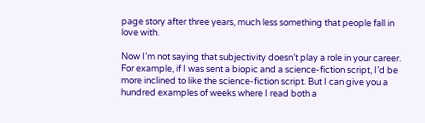page story after three years, much less something that people fall in love with.

Now I’m not saying that subjectivity doesn’t play a role in your career. For example, if I was sent a biopic and a science-fiction script, I’d be more inclined to like the science-fiction script. But I can give you a hundred examples of weeks where I read both a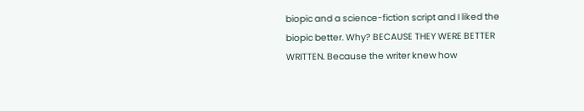biopic and a science-fiction script and I liked the biopic better. Why? BECAUSE THEY WERE BETTER WRITTEN. Because the writer knew how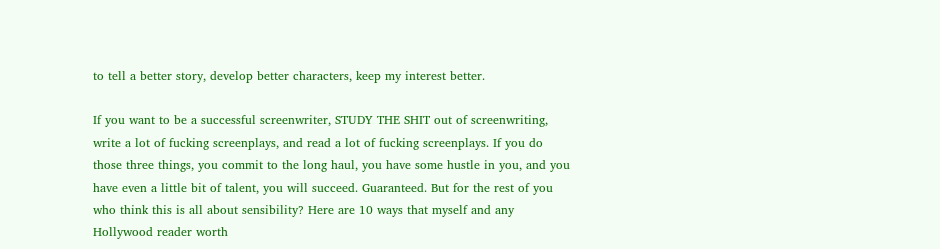to tell a better story, develop better characters, keep my interest better.

If you want to be a successful screenwriter, STUDY THE SHIT out of screenwriting, write a lot of fucking screenplays, and read a lot of fucking screenplays. If you do those three things, you commit to the long haul, you have some hustle in you, and you have even a little bit of talent, you will succeed. Guaranteed. But for the rest of you who think this is all about sensibility? Here are 10 ways that myself and any Hollywood reader worth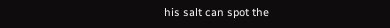his salt can spot the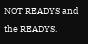NOT READYS and the READYS.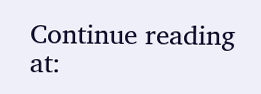Continue reading at: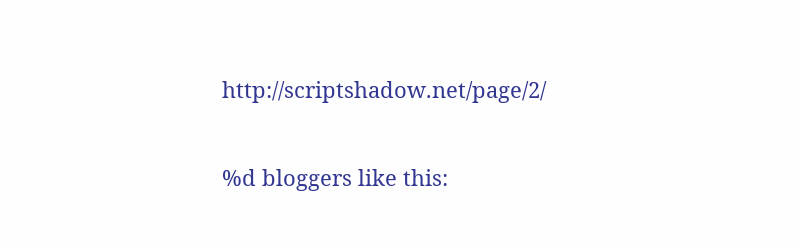http://scriptshadow.net/page/2/

%d bloggers like this: